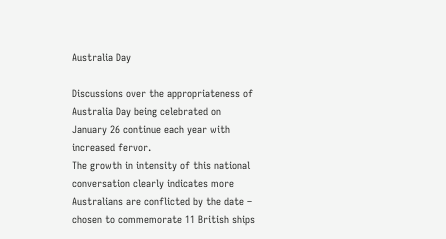Australia Day

Discussions over the appropriateness of Australia Day being celebrated on January 26 continue each year with increased fervor.
The growth in intensity of this national conversation clearly indicates more Australians are conflicted by the date – chosen to commemorate 11 British ships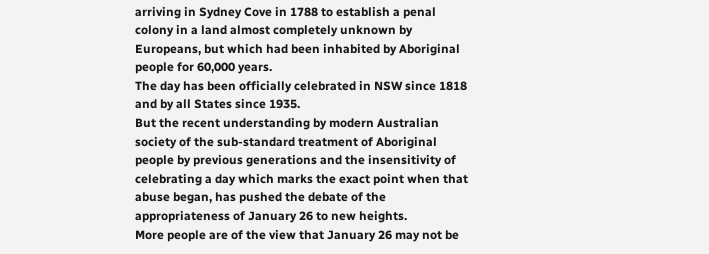arriving in Sydney Cove in 1788 to establish a penal colony in a land almost completely unknown by Europeans, but which had been inhabited by Aboriginal people for 60,000 years.
The day has been officially celebrated in NSW since 1818 and by all States since 1935.
But the recent understanding by modern Australian society of the sub-standard treatment of Aboriginal people by previous generations and the insensitivity of celebrating a day which marks the exact point when that abuse began, has pushed the debate of the appropriateness of January 26 to new heights.
More people are of the view that January 26 may not be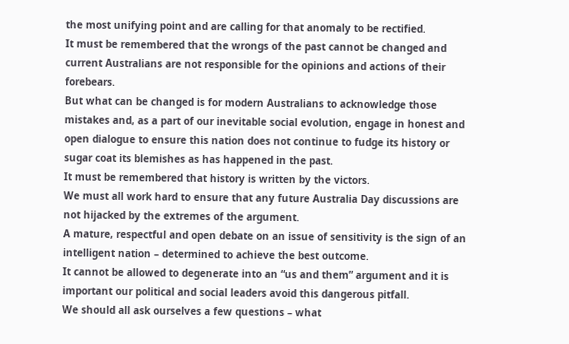the most unifying point and are calling for that anomaly to be rectified.
It must be remembered that the wrongs of the past cannot be changed and current Australians are not responsible for the opinions and actions of their forebears.
But what can be changed is for modern Australians to acknowledge those mistakes and, as a part of our inevitable social evolution, engage in honest and open dialogue to ensure this nation does not continue to fudge its history or sugar coat its blemishes as has happened in the past.
It must be remembered that history is written by the victors.
We must all work hard to ensure that any future Australia Day discussions are not hijacked by the extremes of the argument.
A mature, respectful and open debate on an issue of sensitivity is the sign of an intelligent nation – determined to achieve the best outcome.
It cannot be allowed to degenerate into an “us and them” argument and it is important our political and social leaders avoid this dangerous pitfall.
We should all ask ourselves a few questions – what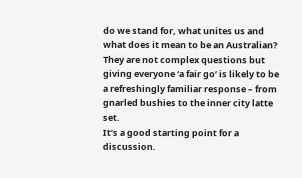do we stand for, what unites us and what does it mean to be an Australian? They are not complex questions but giving everyone ‘a fair go’ is likely to be a refreshingly familiar response – from gnarled bushies to the inner city latte set.
It’s a good starting point for a discussion.